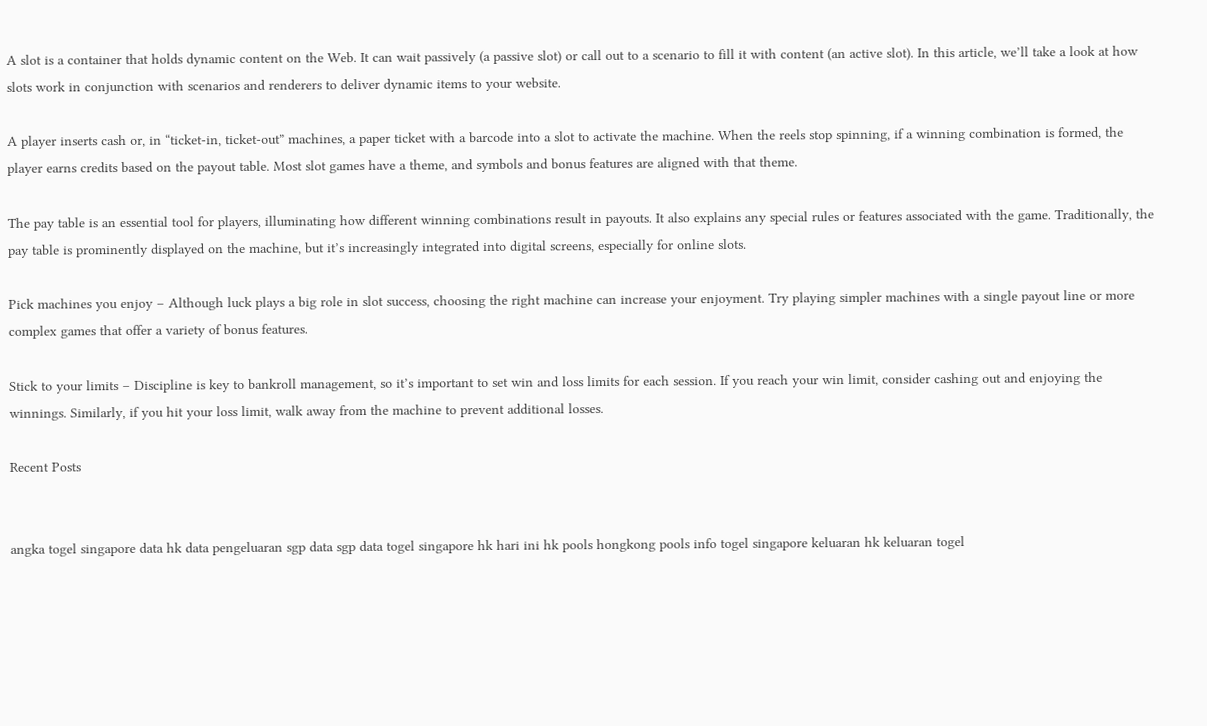A slot is a container that holds dynamic content on the Web. It can wait passively (a passive slot) or call out to a scenario to fill it with content (an active slot). In this article, we’ll take a look at how slots work in conjunction with scenarios and renderers to deliver dynamic items to your website.

A player inserts cash or, in “ticket-in, ticket-out” machines, a paper ticket with a barcode into a slot to activate the machine. When the reels stop spinning, if a winning combination is formed, the player earns credits based on the payout table. Most slot games have a theme, and symbols and bonus features are aligned with that theme.

The pay table is an essential tool for players, illuminating how different winning combinations result in payouts. It also explains any special rules or features associated with the game. Traditionally, the pay table is prominently displayed on the machine, but it’s increasingly integrated into digital screens, especially for online slots.

Pick machines you enjoy – Although luck plays a big role in slot success, choosing the right machine can increase your enjoyment. Try playing simpler machines with a single payout line or more complex games that offer a variety of bonus features.

Stick to your limits – Discipline is key to bankroll management, so it’s important to set win and loss limits for each session. If you reach your win limit, consider cashing out and enjoying the winnings. Similarly, if you hit your loss limit, walk away from the machine to prevent additional losses.

Recent Posts


angka togel singapore data hk data pengeluaran sgp data sgp data togel singapore hk hari ini hk pools hongkong pools info togel singapore keluaran hk keluaran togel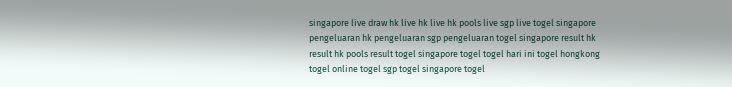singapore live draw hk live hk live hk pools live sgp live togel singapore pengeluaran hk pengeluaran sgp pengeluaran togel singapore result hk result hk pools result togel singapore togel togel hari ini togel hongkong togel online togel sgp togel singapore togel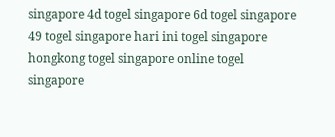singapore 4d togel singapore 6d togel singapore 49 togel singapore hari ini togel singapore hongkong togel singapore online togel singapore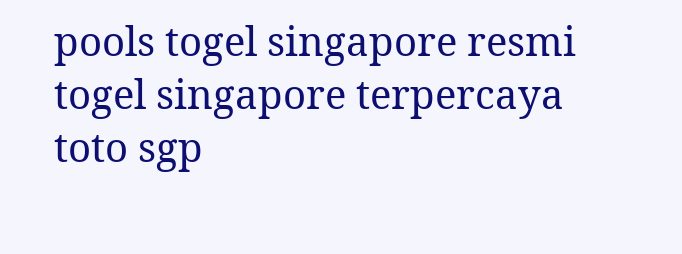pools togel singapore resmi togel singapore terpercaya toto sgp